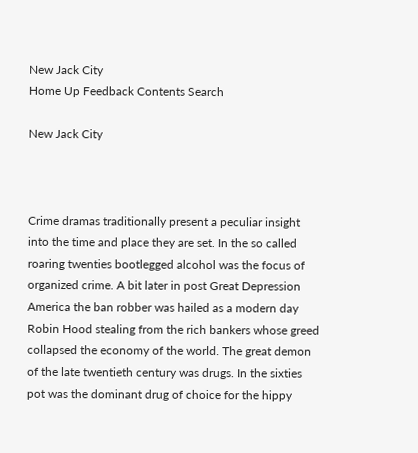New Jack City
Home Up Feedback Contents Search

New Jack City



Crime dramas traditionally present a peculiar insight into the time and place they are set. In the so called roaring twenties bootlegged alcohol was the focus of organized crime. A bit later in post Great Depression America the ban robber was hailed as a modern day Robin Hood stealing from the rich bankers whose greed collapsed the economy of the world. The great demon of the late twentieth century was drugs. In the sixties pot was the dominant drug of choice for the hippy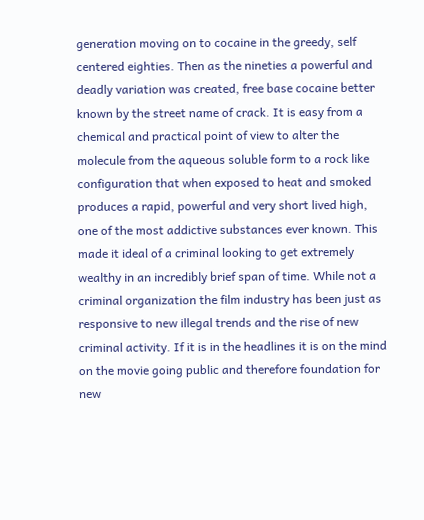generation moving on to cocaine in the greedy, self centered eighties. Then as the nineties a powerful and deadly variation was created, free base cocaine better known by the street name of crack. It is easy from a chemical and practical point of view to alter the molecule from the aqueous soluble form to a rock like configuration that when exposed to heat and smoked produces a rapid, powerful and very short lived high, one of the most addictive substances ever known. This made it ideal of a criminal looking to get extremely wealthy in an incredibly brief span of time. While not a criminal organization the film industry has been just as responsive to new illegal trends and the rise of new criminal activity. If it is in the headlines it is on the mind on the movie going public and therefore foundation for new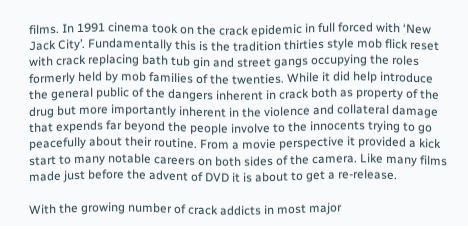films. In 1991 cinema took on the crack epidemic in full forced with ‘New Jack City’. Fundamentally this is the tradition thirties style mob flick reset with crack replacing bath tub gin and street gangs occupying the roles formerly held by mob families of the twenties. While it did help introduce the general public of the dangers inherent in crack both as property of the drug but more importantly inherent in the violence and collateral damage that expends far beyond the people involve to the innocents trying to go peacefully about their routine. From a movie perspective it provided a kick start to many notable careers on both sides of the camera. Like many films made just before the advent of DVD it is about to get a re-release.

With the growing number of crack addicts in most major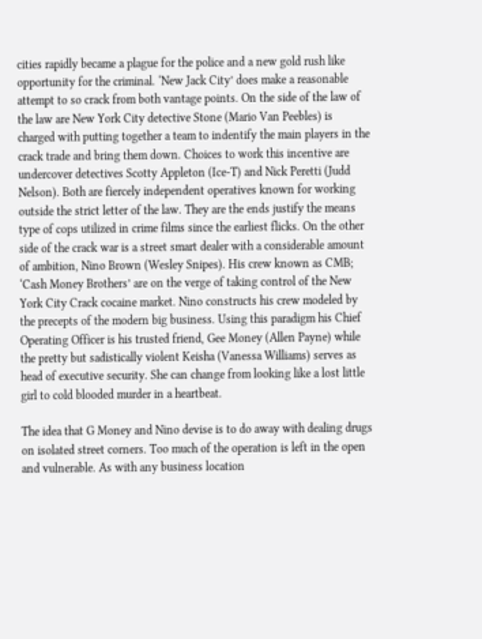cities rapidly became a plague for the police and a new gold rush like opportunity for the criminal. ‘New Jack City’ does make a reasonable attempt to so crack from both vantage points. On the side of the law of the law are New York City detective Stone (Mario Van Peebles) is charged with putting together a team to indentify the main players in the crack trade and bring them down. Choices to work this incentive are undercover detectives Scotty Appleton (Ice-T) and Nick Peretti (Judd Nelson). Both are fiercely independent operatives known for working outside the strict letter of the law. They are the ends justify the means type of cops utilized in crime films since the earliest flicks. On the other side of the crack war is a street smart dealer with a considerable amount of ambition, Nino Brown (Wesley Snipes). His crew known as CMB; ‘Cash Money Brothers’ are on the verge of taking control of the New York City Crack cocaine market. Nino constructs his crew modeled by the precepts of the modern big business. Using this paradigm his Chief Operating Officer is his trusted friend, Gee Money (Allen Payne) while the pretty but sadistically violent Keisha (Vanessa Williams) serves as head of executive security. She can change from looking like a lost little girl to cold blooded murder in a heartbeat.

The idea that G Money and Nino devise is to do away with dealing drugs on isolated street corners. Too much of the operation is left in the open and vulnerable. As with any business location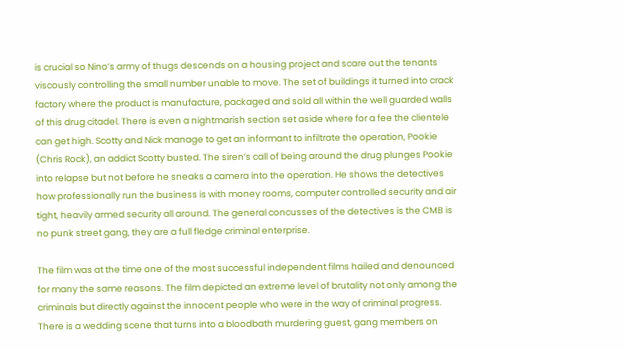is crucial so Nino’s army of thugs descends on a housing project and scare out the tenants viscously controlling the small number unable to move. The set of buildings it turned into crack factory where the product is manufacture, packaged and sold all within the well guarded walls of this drug citadel. There is even a nightmarish section set aside where for a fee the clientele can get high. Scotty and Nick manage to get an informant to infiltrate the operation, Pookie (Chris Rock), an addict Scotty busted. The siren’s call of being around the drug plunges Pookie into relapse but not before he sneaks a camera into the operation. He shows the detectives how professionally run the business is with money rooms, computer controlled security and air tight, heavily armed security all around. The general concusses of the detectives is the CMB is no punk street gang, they are a full fledge criminal enterprise.

The film was at the time one of the most successful independent films hailed and denounced for many the same reasons. The film depicted an extreme level of brutality not only among the criminals but directly against the innocent people who were in the way of criminal progress. There is a wedding scene that turns into a bloodbath murdering guest, gang members on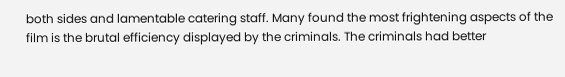both sides and lamentable catering staff. Many found the most frightening aspects of the film is the brutal efficiency displayed by the criminals. The criminals had better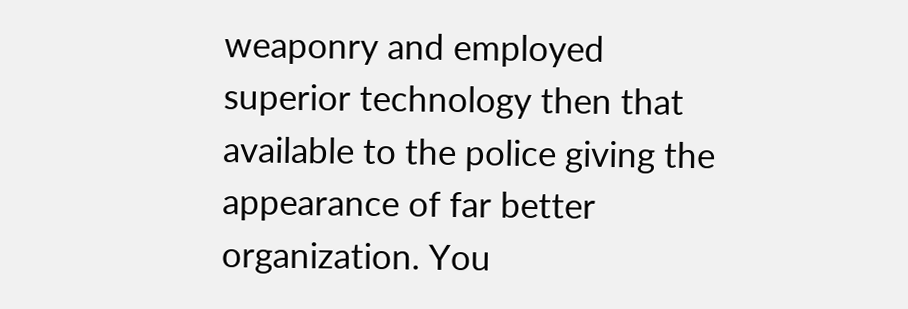weaponry and employed superior technology then that available to the police giving the appearance of far better organization. You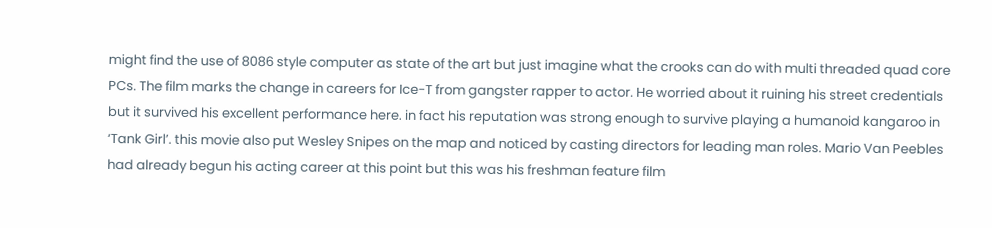might find the use of 8086 style computer as state of the art but just imagine what the crooks can do with multi threaded quad core PCs. The film marks the change in careers for Ice-T from gangster rapper to actor. He worried about it ruining his street credentials but it survived his excellent performance here. in fact his reputation was strong enough to survive playing a humanoid kangaroo in ‘Tank Girl’. this movie also put Wesley Snipes on the map and noticed by casting directors for leading man roles. Mario Van Peebles had already begun his acting career at this point but this was his freshman feature film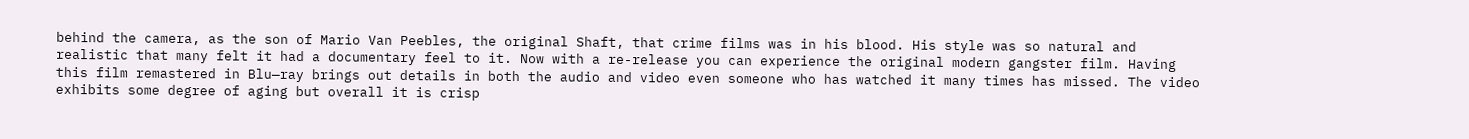behind the camera, as the son of Mario Van Peebles, the original Shaft, that crime films was in his blood. His style was so natural and realistic that many felt it had a documentary feel to it. Now with a re-release you can experience the original modern gangster film. Having this film remastered in Blu—ray brings out details in both the audio and video even someone who has watched it many times has missed. The video exhibits some degree of aging but overall it is crisp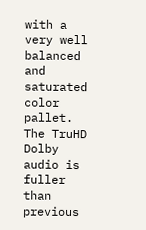with a very well balanced and saturated color pallet. The TruHD Dolby audio is fuller than previous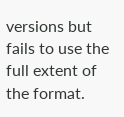versions but fails to use the full extent of the format.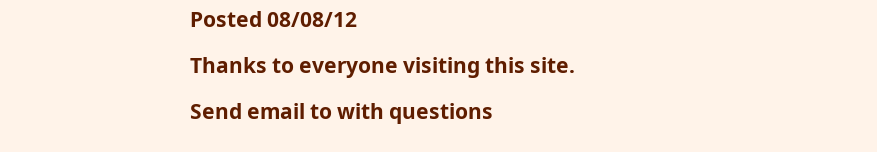Posted 08/08/12

Thanks to everyone visiting this site.

Send email to with questions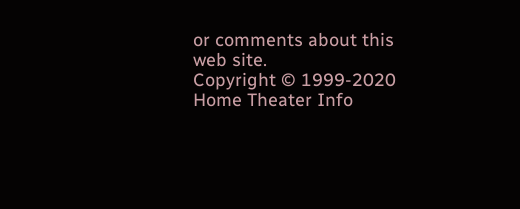or comments about this web site.
Copyright © 1999-2020 Home Theater Info